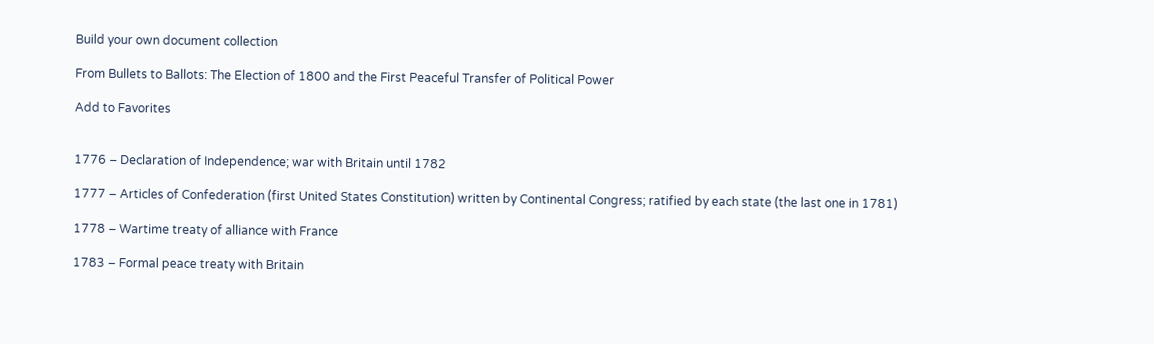Build your own document collection

From Bullets to Ballots: The Election of 1800 and the First Peaceful Transfer of Political Power

Add to Favorites


1776 – Declaration of Independence; war with Britain until 1782

1777 – Articles of Confederation (first United States Constitution) written by Continental Congress; ratified by each state (the last one in 1781)

1778 – Wartime treaty of alliance with France

1783 – Formal peace treaty with Britain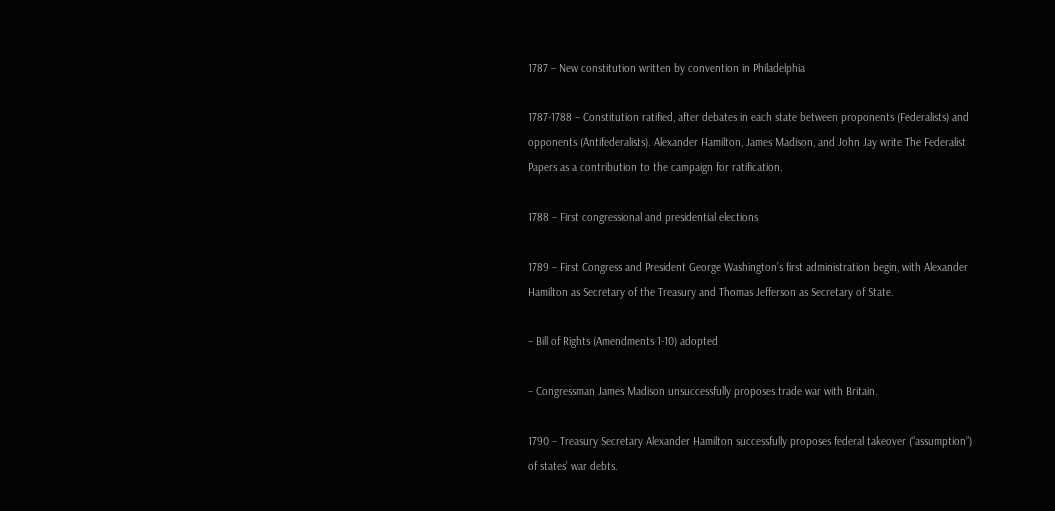1787 – New constitution written by convention in Philadelphia

1787-1788 – Constitution ratified, after debates in each state between proponents (Federalists) and opponents (Antifederalists). Alexander Hamilton, James Madison, and John Jay write The Federalist Papers as a contribution to the campaign for ratification.

1788 – First congressional and presidential elections

1789 – First Congress and President George Washington’s first administration begin, with Alexander Hamilton as Secretary of the Treasury and Thomas Jefferson as Secretary of State.

– Bill of Rights (Amendments 1-10) adopted

– Congressman James Madison unsuccessfully proposes trade war with Britain.

1790 – Treasury Secretary Alexander Hamilton successfully proposes federal takeover (“assumption”) of states’ war debts.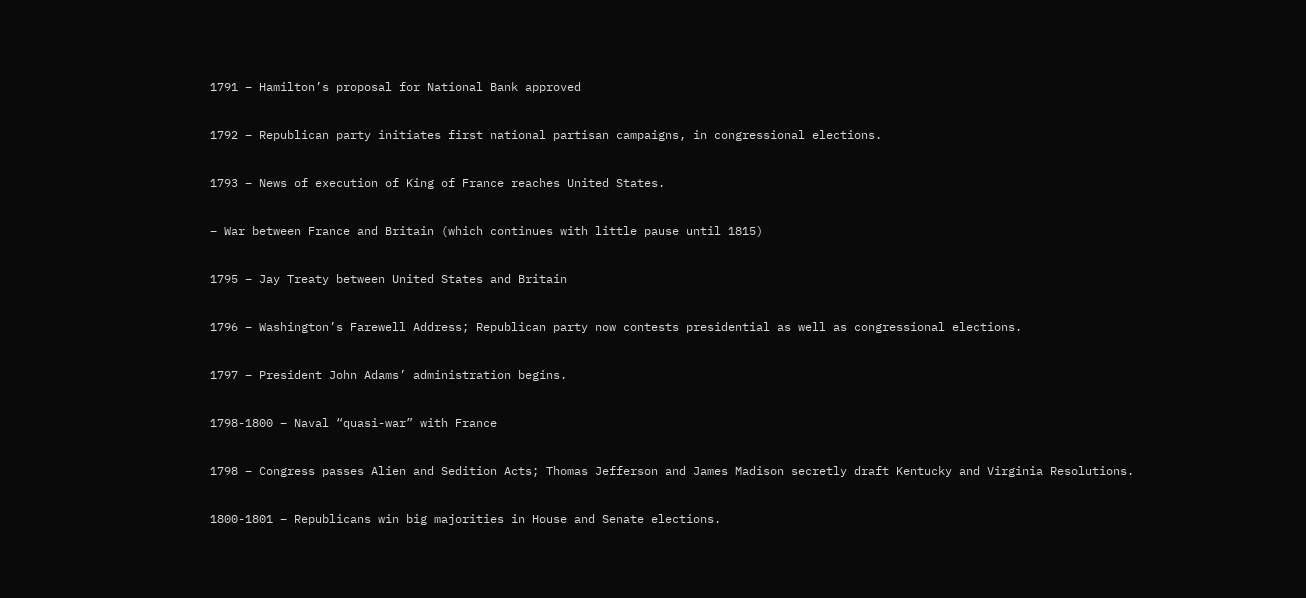1791 – Hamilton’s proposal for National Bank approved

1792 – Republican party initiates first national partisan campaigns, in congressional elections.

1793 – News of execution of King of France reaches United States.

– War between France and Britain (which continues with little pause until 1815)

1795 – Jay Treaty between United States and Britain

1796 – Washington’s Farewell Address; Republican party now contests presidential as well as congressional elections.

1797 – President John Adams’ administration begins.

1798-1800 – Naval “quasi-war” with France

1798 – Congress passes Alien and Sedition Acts; Thomas Jefferson and James Madison secretly draft Kentucky and Virginia Resolutions.

1800-1801 – Republicans win big majorities in House and Senate elections.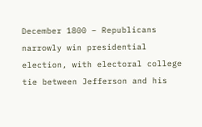December 1800 – Republicans narrowly win presidential election, with electoral college tie between Jefferson and his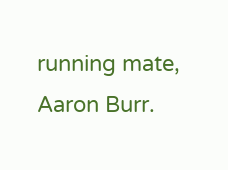running mate, Aaron Burr.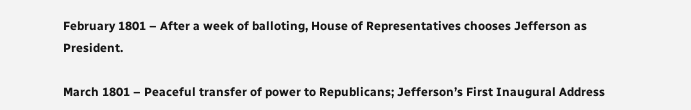February 1801 – After a week of balloting, House of Representatives chooses Jefferson as President.

March 1801 – Peaceful transfer of power to Republicans; Jefferson’s First Inaugural Address